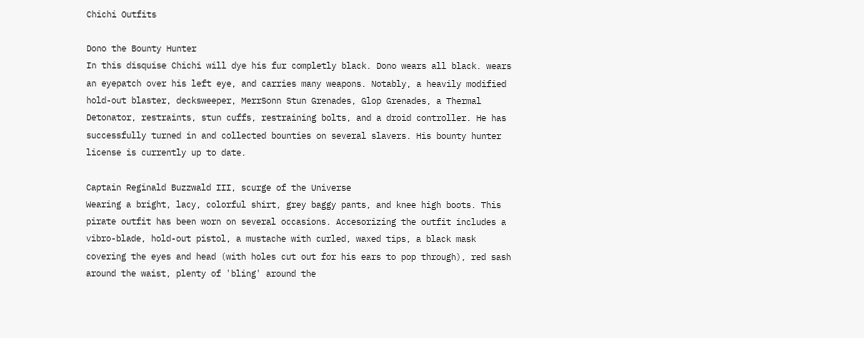Chichi Outfits

Dono the Bounty Hunter
In this disquise Chichi will dye his fur completly black. Dono wears all black. wears an eyepatch over his left eye, and carries many weapons. Notably, a heavily modified hold-out blaster, decksweeper, MerrSonn Stun Grenades, Glop Grenades, a Thermal Detonator, restraints, stun cuffs, restraining bolts, and a droid controller. He has successfully turned in and collected bounties on several slavers. His bounty hunter license is currently up to date.

Captain Reginald Buzzwald III, scurge of the Universe
Wearing a bright, lacy, colorful shirt, grey baggy pants, and knee high boots. This pirate outfit has been worn on several occasions. Accesorizing the outfit includes a vibro-blade, hold-out pistol, a mustache with curled, waxed tips, a black mask covering the eyes and head (with holes cut out for his ears to pop through), red sash around the waist, plenty of 'bling' around the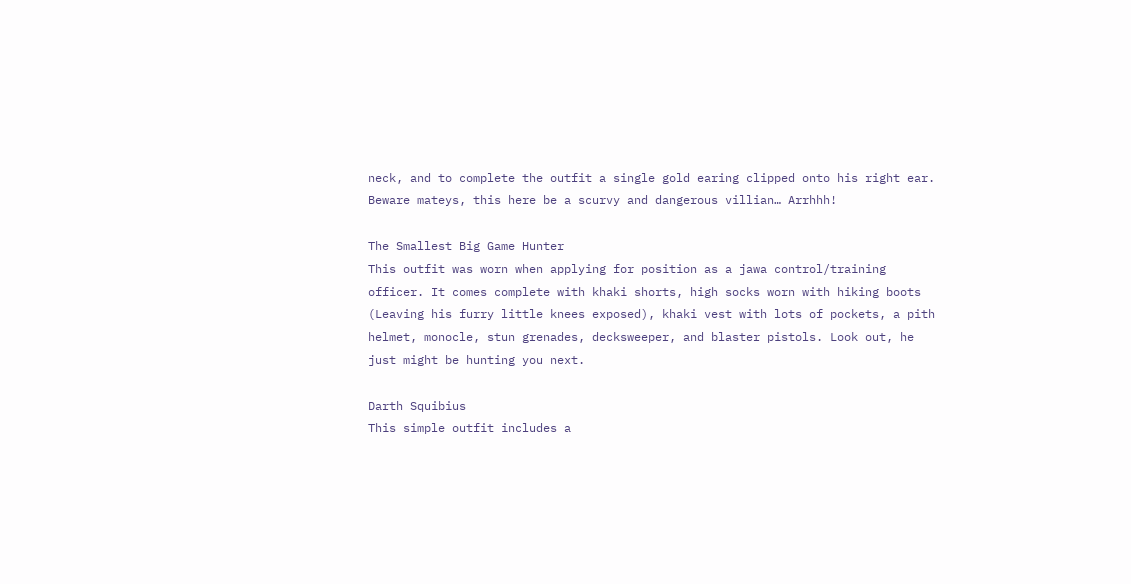neck, and to complete the outfit a single gold earing clipped onto his right ear. Beware mateys, this here be a scurvy and dangerous villian… Arrhhh!

The Smallest Big Game Hunter
This outfit was worn when applying for position as a jawa control/training officer. It comes complete with khaki shorts, high socks worn with hiking boots (Leaving his furry little knees exposed), khaki vest with lots of pockets, a pith helmet, monocle, stun grenades, decksweeper, and blaster pistols. Look out, he just might be hunting you next.

Darth Squibius
This simple outfit includes a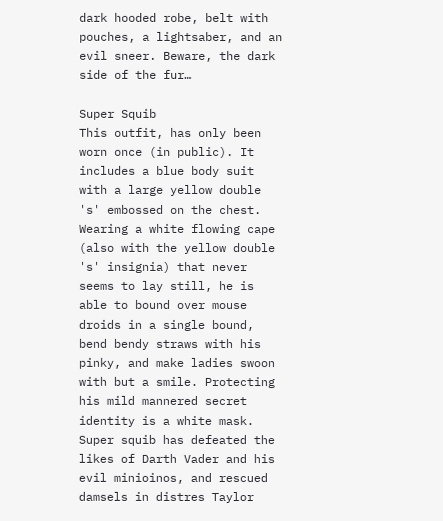dark hooded robe, belt with pouches, a lightsaber, and an evil sneer. Beware, the dark side of the fur…

Super Squib
This outfit, has only been worn once (in public). It includes a blue body suit with a large yellow double 's' embossed on the chest. Wearing a white flowing cape (also with the yellow double 's' insignia) that never seems to lay still, he is able to bound over mouse droids in a single bound, bend bendy straws with his pinky, and make ladies swoon with but a smile. Protecting his mild mannered secret identity is a white mask. Super squib has defeated the likes of Darth Vader and his evil minioinos, and rescued damsels in distres Taylor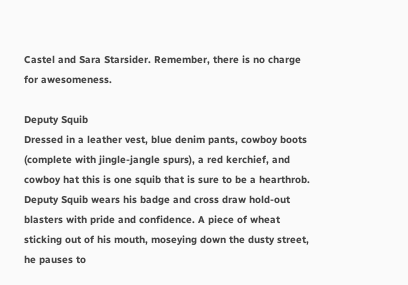Castel and Sara Starsider. Remember, there is no charge for awesomeness.

Deputy Squib
Dressed in a leather vest, blue denim pants, cowboy boots (complete with jingle-jangle spurs), a red kerchief, and cowboy hat this is one squib that is sure to be a hearthrob. Deputy Squib wears his badge and cross draw hold-out blasters with pride and confidence. A piece of wheat sticking out of his mouth, moseying down the dusty street, he pauses to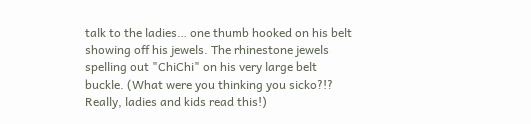talk to the ladies… one thumb hooked on his belt showing off his jewels. The rhinestone jewels spelling out "ChiChi" on his very large belt buckle. (What were you thinking you sicko?!? Really, ladies and kids read this!)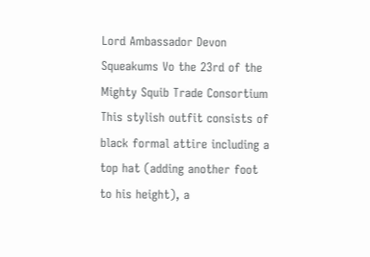Lord Ambassador Devon Squeakums Vo the 23rd of the Mighty Squib Trade Consortium
This stylish outfit consists of black formal attire including a top hat (adding another foot to his height), a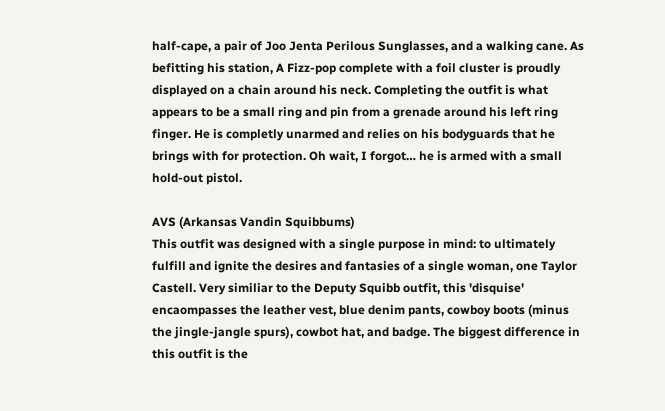half-cape, a pair of Joo Jenta Perilous Sunglasses, and a walking cane. As befitting his station, A Fizz-pop complete with a foil cluster is proudly displayed on a chain around his neck. Completing the outfit is what appears to be a small ring and pin from a grenade around his left ring finger. He is completly unarmed and relies on his bodyguards that he brings with for protection. Oh wait, I forgot… he is armed with a small hold-out pistol.

AVS (Arkansas Vandin Squibbums)
This outfit was designed with a single purpose in mind: to ultimately fulfill and ignite the desires and fantasies of a single woman, one Taylor Castell. Very similiar to the Deputy Squibb outfit, this 'disquise' encaompasses the leather vest, blue denim pants, cowboy boots (minus the jingle-jangle spurs), cowbot hat, and badge. The biggest difference in this outfit is the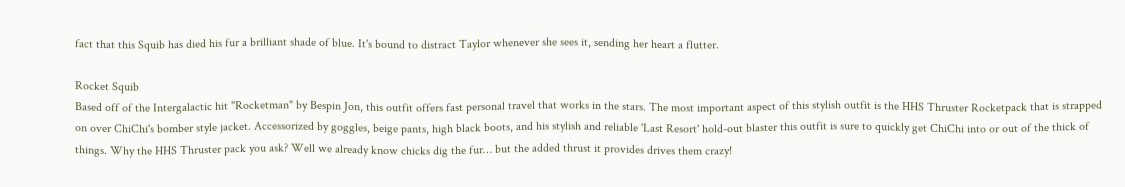fact that this Squib has died his fur a brilliant shade of blue. It's bound to distract Taylor whenever she sees it, sending her heart a flutter.

Rocket Squib
Based off of the Intergalactic hit "Rocketman" by Bespin Jon, this outfit offers fast personal travel that works in the stars. The most important aspect of this stylish outfit is the HHS Thruster Rocketpack that is strapped on over ChiChi's bomber style jacket. Accessorized by goggles, beige pants, high black boots, and his stylish and reliable 'Last Resort' hold-out blaster this outfit is sure to quickly get ChiChi into or out of the thick of things. Why the HHS Thruster pack you ask? Well we already know chicks dig the fur… but the added thrust it provides drives them crazy!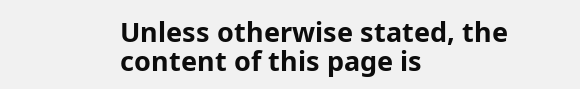Unless otherwise stated, the content of this page is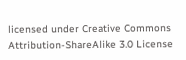licensed under Creative Commons Attribution-ShareAlike 3.0 License